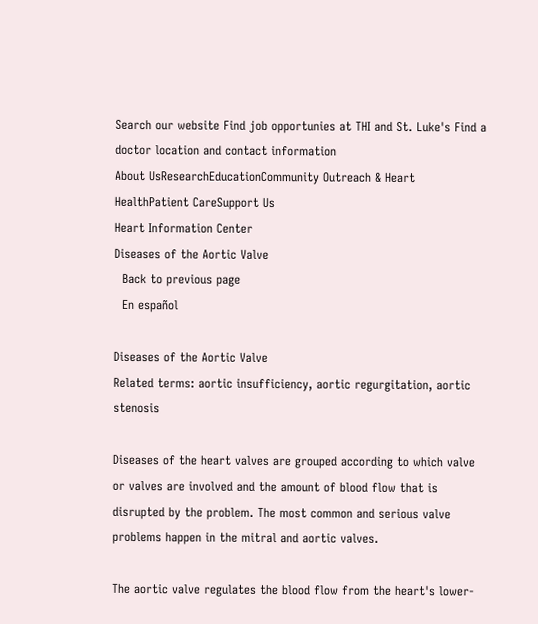Search our website Find job opportunies at THI and St. Luke's Find a doctor location and contact information
About UsResearchEducationCommunity Outreach & Heart HealthPatient CareSupport Us
Heart Information Center
Diseases of the Aortic Valve
  Back to previous page
  En español

Diseases of the Aortic Valve
Related terms: aortic insufficiency, aortic regurgitation, aortic stenosis

Diseases of the heart valves are grouped according to which valve or valves are involved and the amount of blood flow that is disrupted by the problem. The most common and serious valve problems happen in the mitral and aortic valves.

The aortic valve regulates the blood flow from the heart's lower-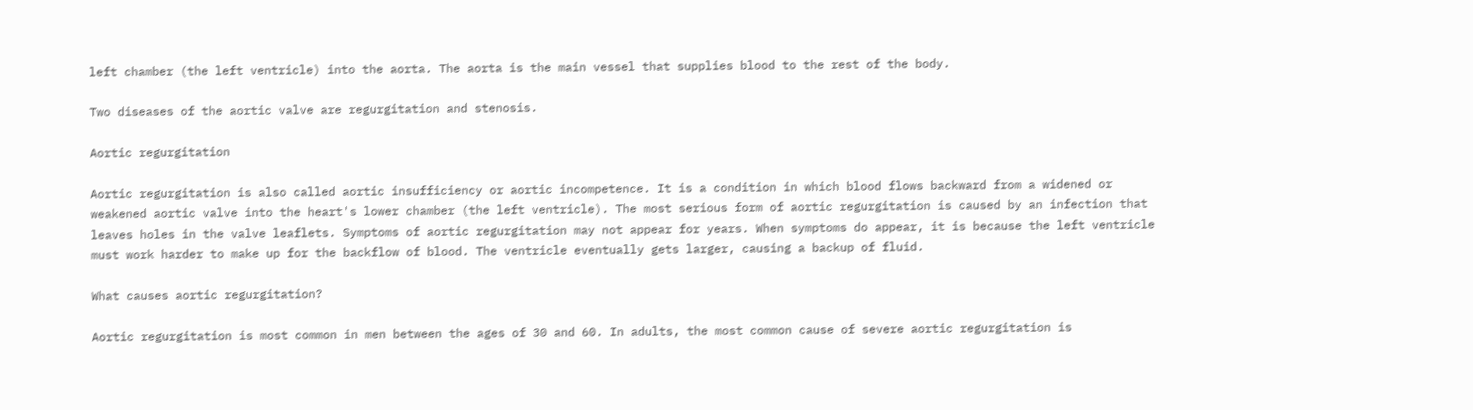left chamber (the left ventricle) into the aorta. The aorta is the main vessel that supplies blood to the rest of the body.

Two diseases of the aortic valve are regurgitation and stenosis.

Aortic regurgitation

Aortic regurgitation is also called aortic insufficiency or aortic incompetence. It is a condition in which blood flows backward from a widened or weakened aortic valve into the heart's lower chamber (the left ventricle). The most serious form of aortic regurgitation is caused by an infection that leaves holes in the valve leaflets. Symptoms of aortic regurgitation may not appear for years. When symptoms do appear, it is because the left ventricle must work harder to make up for the backflow of blood. The ventricle eventually gets larger, causing a backup of fluid.

What causes aortic regurgitation?

Aortic regurgitation is most common in men between the ages of 30 and 60. In adults, the most common cause of severe aortic regurgitation is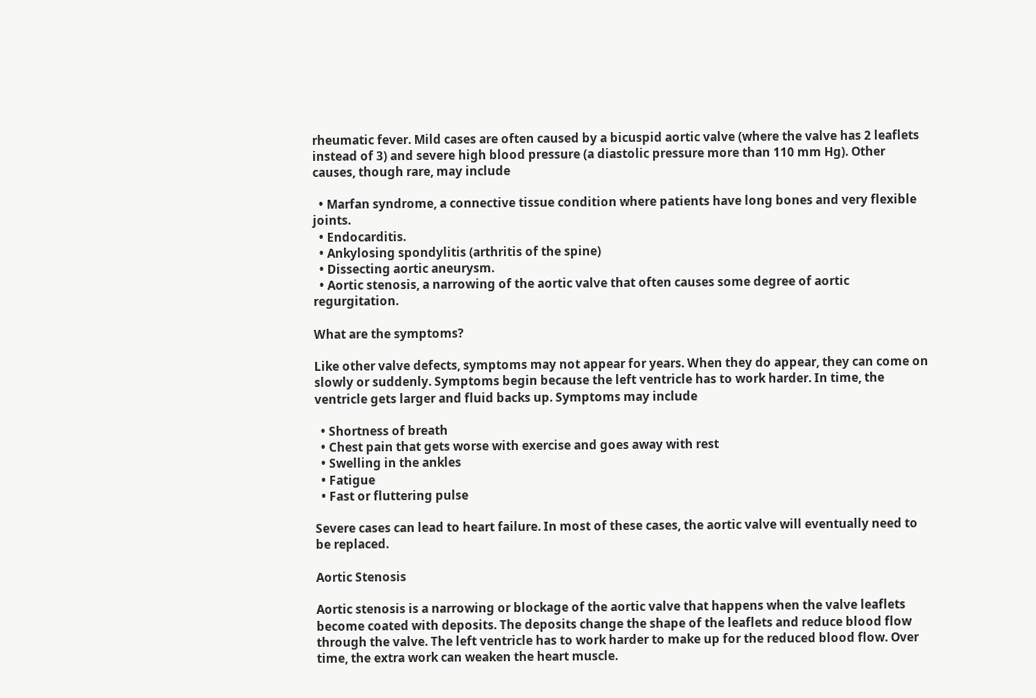rheumatic fever. Mild cases are often caused by a bicuspid aortic valve (where the valve has 2 leaflets instead of 3) and severe high blood pressure (a diastolic pressure more than 110 mm Hg). Other causes, though rare, may include

  • Marfan syndrome, a connective tissue condition where patients have long bones and very flexible joints.
  • Endocarditis.
  • Ankylosing spondylitis (arthritis of the spine)
  • Dissecting aortic aneurysm.
  • Aortic stenosis, a narrowing of the aortic valve that often causes some degree of aortic regurgitation.

What are the symptoms?

Like other valve defects, symptoms may not appear for years. When they do appear, they can come on slowly or suddenly. Symptoms begin because the left ventricle has to work harder. In time, the ventricle gets larger and fluid backs up. Symptoms may include

  • Shortness of breath
  • Chest pain that gets worse with exercise and goes away with rest
  • Swelling in the ankles
  • Fatigue
  • Fast or fluttering pulse

Severe cases can lead to heart failure. In most of these cases, the aortic valve will eventually need to be replaced.

Aortic Stenosis

Aortic stenosis is a narrowing or blockage of the aortic valve that happens when the valve leaflets become coated with deposits. The deposits change the shape of the leaflets and reduce blood flow through the valve. The left ventricle has to work harder to make up for the reduced blood flow. Over time, the extra work can weaken the heart muscle.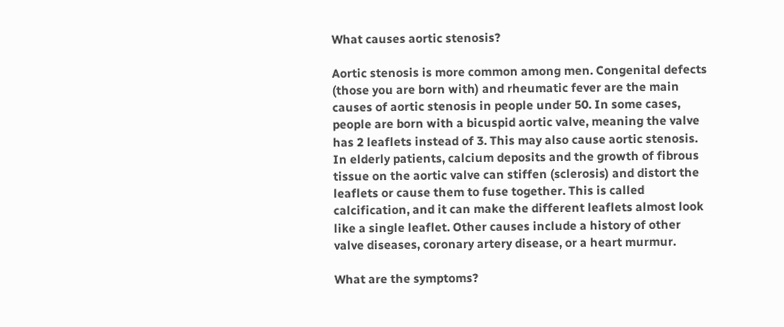What causes aortic stenosis?

Aortic stenosis is more common among men. Congenital defects (those you are born with) and rheumatic fever are the main causes of aortic stenosis in people under 50. In some cases, people are born with a bicuspid aortic valve, meaning the valve has 2 leaflets instead of 3. This may also cause aortic stenosis. In elderly patients, calcium deposits and the growth of fibrous tissue on the aortic valve can stiffen (sclerosis) and distort the leaflets or cause them to fuse together. This is called calcification, and it can make the different leaflets almost look like a single leaflet. Other causes include a history of other valve diseases, coronary artery disease, or a heart murmur.

What are the symptoms?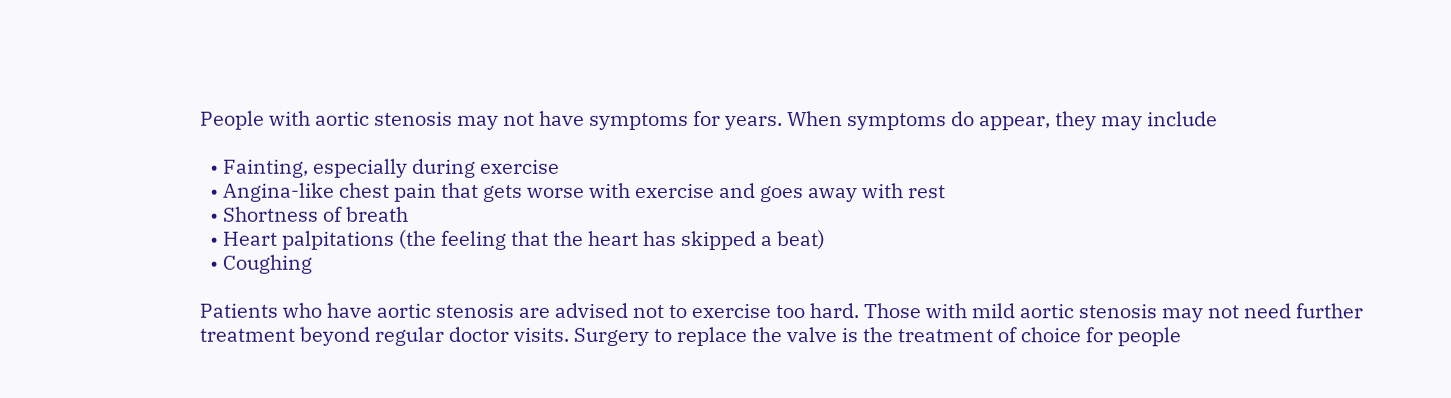People with aortic stenosis may not have symptoms for years. When symptoms do appear, they may include

  • Fainting, especially during exercise
  • Angina-like chest pain that gets worse with exercise and goes away with rest
  • Shortness of breath
  • Heart palpitations (the feeling that the heart has skipped a beat)
  • Coughing

Patients who have aortic stenosis are advised not to exercise too hard. Those with mild aortic stenosis may not need further treatment beyond regular doctor visits. Surgery to replace the valve is the treatment of choice for people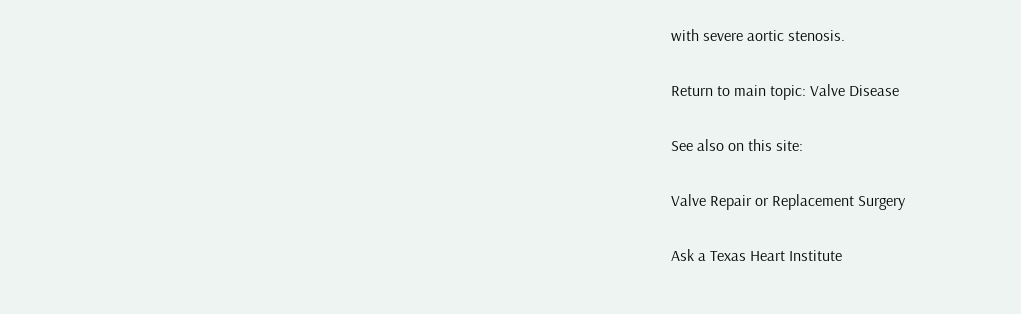with severe aortic stenosis.

Return to main topic: Valve Disease

See also on this site:

Valve Repair or Replacement Surgery

Ask a Texas Heart Institute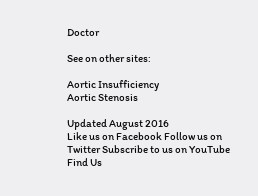Doctor

See on other sites:

Aortic Insufficiency
Aortic Stenosis

Updated August 2016
Like us on Facebook Follow us on Twitter Subscribe to us on YouTube Find Us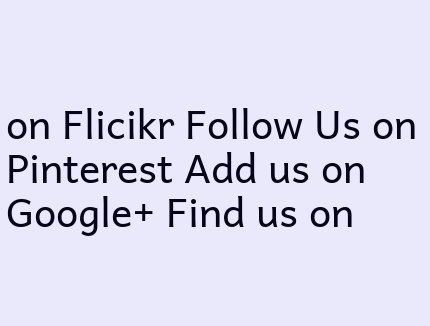on Flicikr Follow Us on Pinterest Add us on Google+ Find us on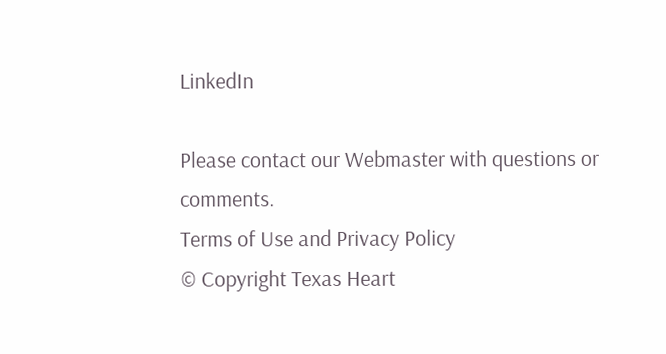LinkedIn

Please contact our Webmaster with questions or comments.
Terms of Use and Privacy Policy
© Copyright Texas Heart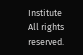Institute
All rights reserved.